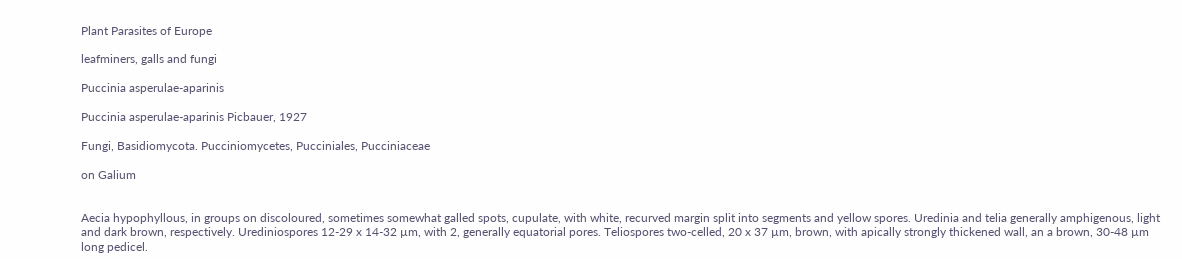Plant Parasites of Europe

leafminers, galls and fungi

Puccinia asperulae-aparinis

Puccinia asperulae-aparinis Picbauer, 1927

Fungi, Basidiomycota. Pucciniomycetes, Pucciniales, Pucciniaceae

on Galium


Aecia hypophyllous, in groups on discoloured, sometimes somewhat galled spots, cupulate, with white, recurved margin split into segments and yellow spores. Uredinia and telia generally amphigenous, light and dark brown, respectively. Urediniospores 12-29 x 14-32 µm, with 2, generally equatorial pores. Teliospores two-celled, 20 x 37 µm, brown, with apically strongly thickened wall, an a brown, 30-48 µm long pedicel.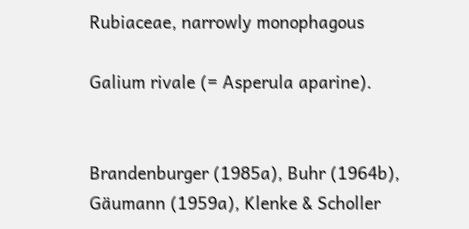Rubiaceae, narrowly monophagous

Galium rivale (= Asperula aparine).


Brandenburger (1985a), Buhr (1964b), Gäumann (1959a), Klenke & Scholler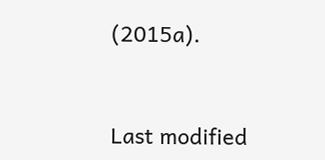(2015a).


Last modified